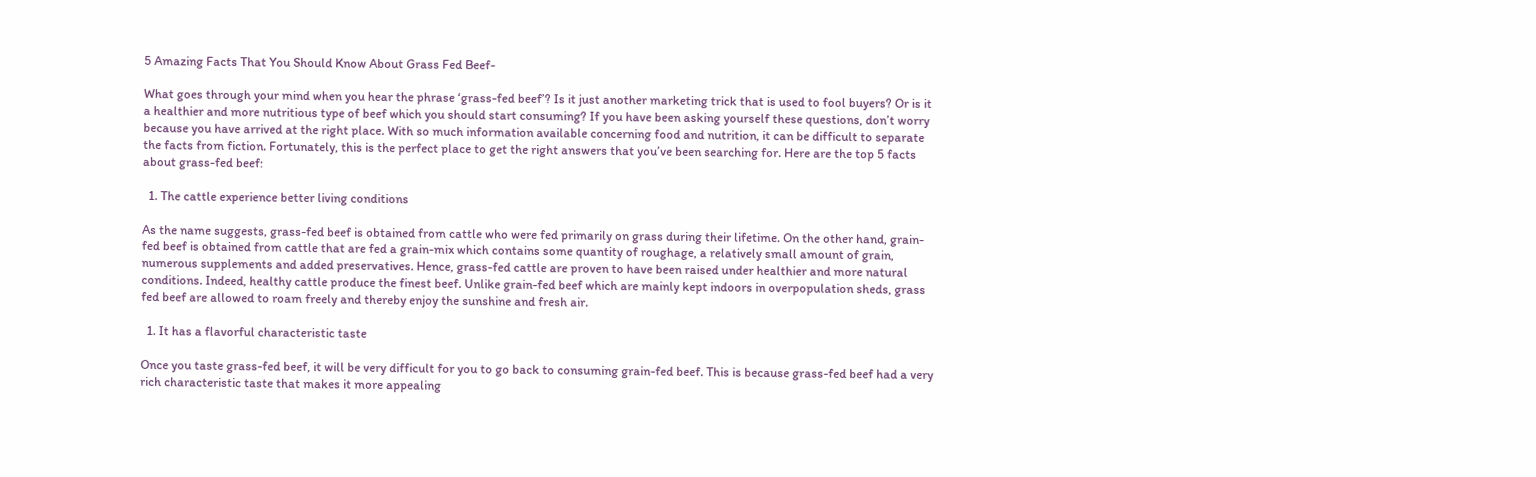5 Amazing Facts That You Should Know About Grass Fed Beef-

What goes through your mind when you hear the phrase ‘grass-fed beef’? Is it just another marketing trick that is used to fool buyers? Or is it a healthier and more nutritious type of beef which you should start consuming? If you have been asking yourself these questions, don’t worry because you have arrived at the right place. With so much information available concerning food and nutrition, it can be difficult to separate the facts from fiction. Fortunately, this is the perfect place to get the right answers that you’ve been searching for. Here are the top 5 facts about grass-fed beef:

  1. The cattle experience better living conditions

As the name suggests, grass-fed beef is obtained from cattle who were fed primarily on grass during their lifetime. On the other hand, grain-fed beef is obtained from cattle that are fed a grain-mix which contains some quantity of roughage, a relatively small amount of grain, numerous supplements and added preservatives. Hence, grass-fed cattle are proven to have been raised under healthier and more natural conditions. Indeed, healthy cattle produce the finest beef. Unlike grain-fed beef which are mainly kept indoors in overpopulation sheds, grass fed beef are allowed to roam freely and thereby enjoy the sunshine and fresh air.

  1. It has a flavorful characteristic taste

Once you taste grass-fed beef, it will be very difficult for you to go back to consuming grain-fed beef. This is because grass-fed beef had a very rich characteristic taste that makes it more appealing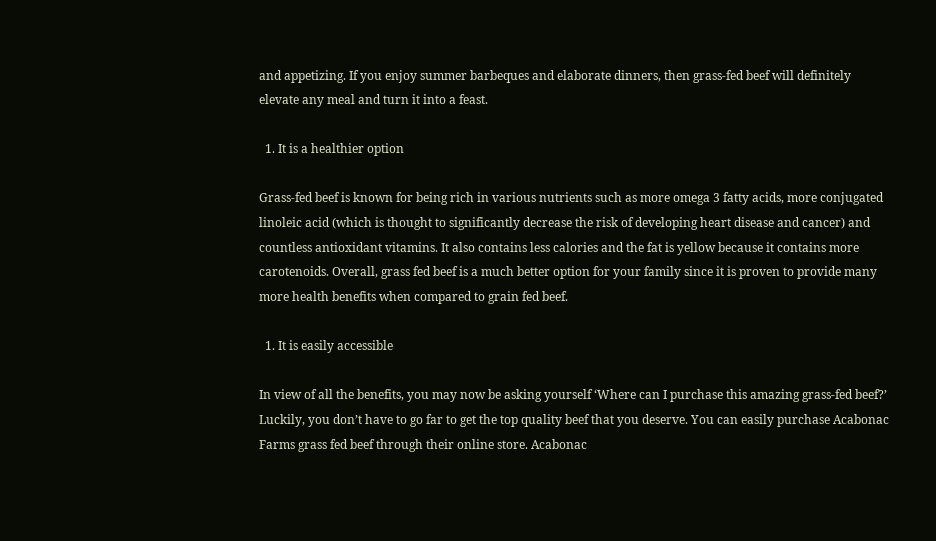and appetizing. If you enjoy summer barbeques and elaborate dinners, then grass-fed beef will definitely elevate any meal and turn it into a feast.

  1. It is a healthier option

Grass-fed beef is known for being rich in various nutrients such as more omega 3 fatty acids, more conjugated linoleic acid (which is thought to significantly decrease the risk of developing heart disease and cancer) and countless antioxidant vitamins. It also contains less calories and the fat is yellow because it contains more carotenoids. Overall, grass fed beef is a much better option for your family since it is proven to provide many more health benefits when compared to grain fed beef.

  1. It is easily accessible

In view of all the benefits, you may now be asking yourself ‘Where can I purchase this amazing grass-fed beef?’ Luckily, you don’t have to go far to get the top quality beef that you deserve. You can easily purchase Acabonac Farms grass fed beef through their online store. Acabonac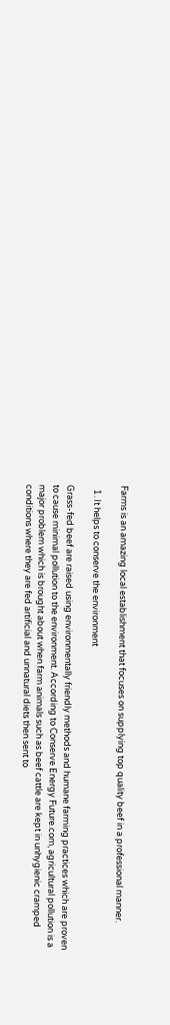Farms is an amazing local establishment that focuses on supplying top quality beef in a professional manner.

  1. It helps to conserve the environment

Grass-fed beef are raised using environmentally friendly methods and humane farming practices which are proven to cause minimal pollution to the environment. According to Conserve Energy Future.com, agricultural pollution is a major problem which is brought about when farm animals such as beef cattle are kept in unhygienic cramped conditions where they are fed artificial and unnatural diets then sent to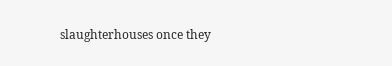slaughterhouses once they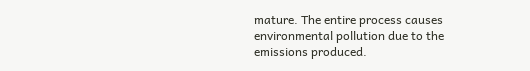mature. The entire process causes environmental pollution due to the emissions produced.